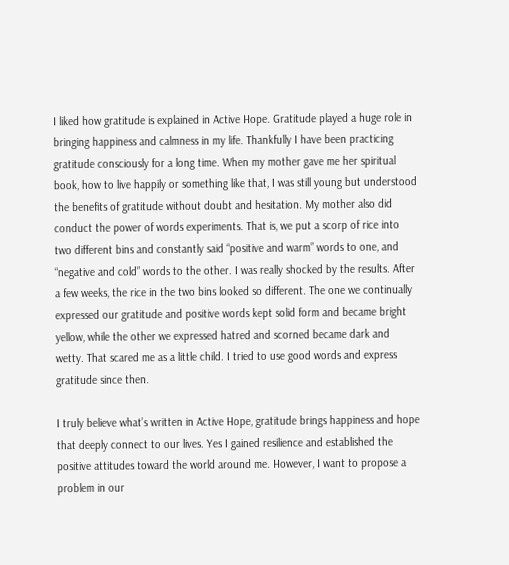I liked how gratitude is explained in Active Hope. Gratitude played a huge role in bringing happiness and calmness in my life. Thankfully I have been practicing gratitude consciously for a long time. When my mother gave me her spiritual book, how to live happily or something like that, I was still young but understood the benefits of gratitude without doubt and hesitation. My mother also did conduct the power of words experiments. That is, we put a scorp of rice into two different bins and constantly said “positive and warm” words to one, and “negative and cold” words to the other. I was really shocked by the results. After a few weeks, the rice in the two bins looked so different. The one we continually expressed our gratitude and positive words kept solid form and became bright yellow, while the other we expressed hatred and scorned became dark and wetty. That scared me as a little child. I tried to use good words and express gratitude since then.

I truly believe what’s written in Active Hope, gratitude brings happiness and hope that deeply connect to our lives. Yes I gained resilience and established the positive attitudes toward the world around me. However, I want to propose a problem in our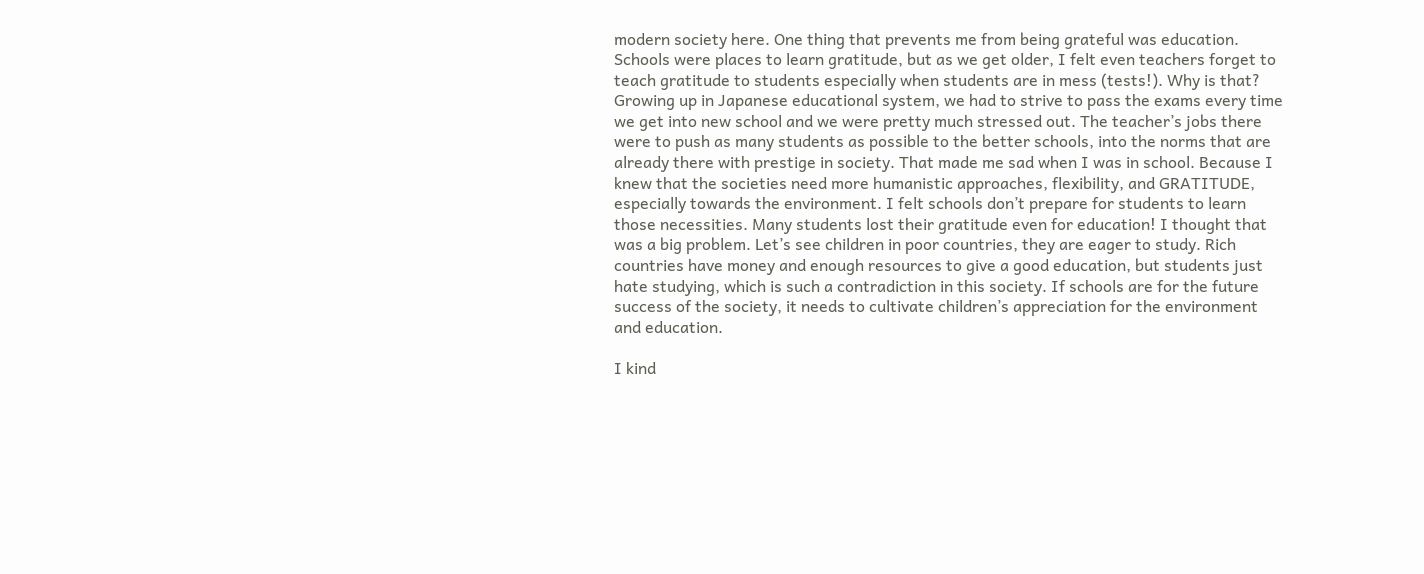modern society here. One thing that prevents me from being grateful was education. Schools were places to learn gratitude, but as we get older, I felt even teachers forget to teach gratitude to students especially when students are in mess (tests!). Why is that? Growing up in Japanese educational system, we had to strive to pass the exams every time we get into new school and we were pretty much stressed out. The teacher’s jobs there were to push as many students as possible to the better schools, into the norms that are already there with prestige in society. That made me sad when I was in school. Because I knew that the societies need more humanistic approaches, flexibility, and GRATITUDE, especially towards the environment. I felt schools don’t prepare for students to learn those necessities. Many students lost their gratitude even for education! I thought that was a big problem. Let’s see children in poor countries, they are eager to study. Rich countries have money and enough resources to give a good education, but students just hate studying, which is such a contradiction in this society. If schools are for the future success of the society, it needs to cultivate children’s appreciation for the environment and education.

I kind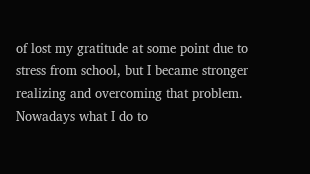of lost my gratitude at some point due to stress from school, but I became stronger realizing and overcoming that problem. Nowadays what I do to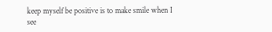keep myself be positive is to make smile when I see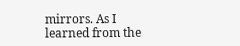mirrors. As I learned from the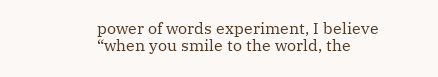power of words experiment, I believe “when you smile to the world, the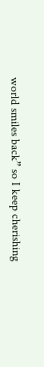world smiles back” so I keep cherishing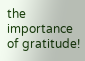the importance of gratitude!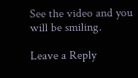See the video and you will be smiling.

Leave a Reply